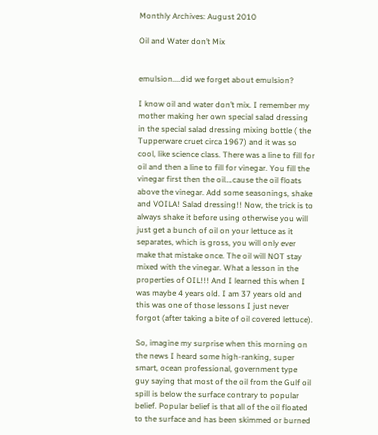Monthly Archives: August 2010

Oil and Water don’t Mix


emulsion....did we forget about emulsion?

I know oil and water don’t mix. I remember my mother making her own special salad dressing in the special salad dressing mixing bottle ( the Tupperware cruet circa 1967) and it was so cool, like science class. There was a line to fill for oil and then a line to fill for vinegar. You fill the vinegar first then the oil….cause the oil floats above the vinegar. Add some seasonings, shake and VOILA! Salad dressing!! Now, the trick is to always shake it before using otherwise you will just get a bunch of oil on your lettuce as it separates, which is gross, you will only ever make that mistake once. The oil will NOT stay mixed with the vinegar. What a lesson in the properties of OIL!!! And I learned this when I was maybe 4 years old. I am 37 years old and this was one of those lessons I just never forgot (after taking a bite of oil covered lettuce).

So, imagine my surprise when this morning on the news I heard some high-ranking, super smart, ocean professional, government type guy saying that most of the oil from the Gulf oil spill is below the surface contrary to popular belief. Popular belief is that all of the oil floated to the surface and has been skimmed or burned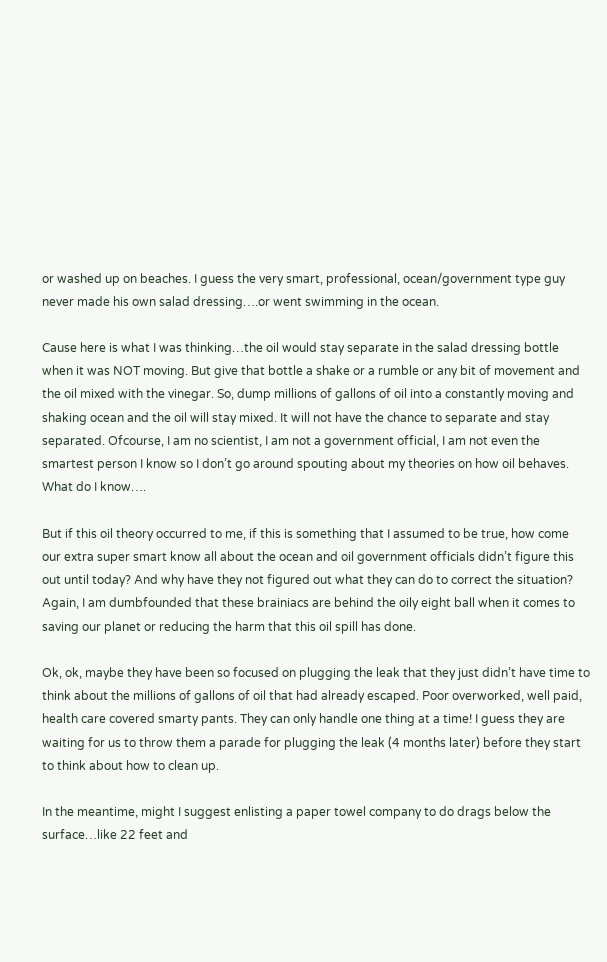or washed up on beaches. I guess the very smart, professional, ocean/government type guy never made his own salad dressing….or went swimming in the ocean.

Cause here is what I was thinking…the oil would stay separate in the salad dressing bottle when it was NOT moving. But give that bottle a shake or a rumble or any bit of movement and the oil mixed with the vinegar. So, dump millions of gallons of oil into a constantly moving and shaking ocean and the oil will stay mixed. It will not have the chance to separate and stay separated. Ofcourse, I am no scientist, I am not a government official, I am not even the smartest person I know so I don’t go around spouting about my theories on how oil behaves. What do I know….

But if this oil theory occurred to me, if this is something that I assumed to be true, how come our extra super smart know all about the ocean and oil government officials didn’t figure this out until today? And why have they not figured out what they can do to correct the situation? Again, I am dumbfounded that these brainiacs are behind the oily eight ball when it comes to saving our planet or reducing the harm that this oil spill has done.

Ok, ok, maybe they have been so focused on plugging the leak that they just didn’t have time to think about the millions of gallons of oil that had already escaped. Poor overworked, well paid, health care covered smarty pants. They can only handle one thing at a time! I guess they are waiting for us to throw them a parade for plugging the leak (4 months later) before they start to think about how to clean up.

In the meantime, might I suggest enlisting a paper towel company to do drags below the surface…like 22 feet and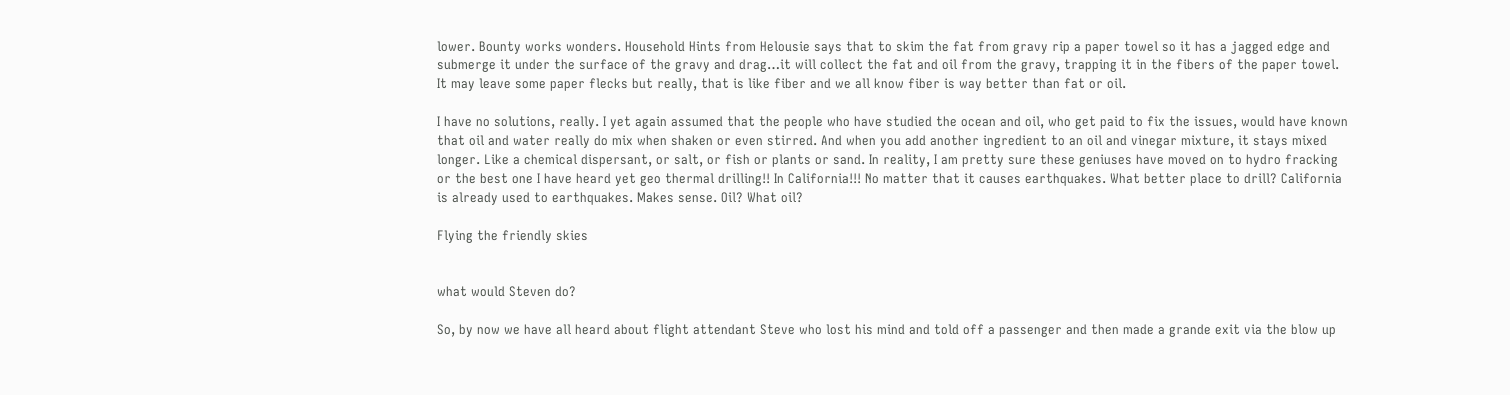lower. Bounty works wonders. Household Hints from Helousie says that to skim the fat from gravy rip a paper towel so it has a jagged edge and submerge it under the surface of the gravy and drag…it will collect the fat and oil from the gravy, trapping it in the fibers of the paper towel. It may leave some paper flecks but really, that is like fiber and we all know fiber is way better than fat or oil.

I have no solutions, really. I yet again assumed that the people who have studied the ocean and oil, who get paid to fix the issues, would have known that oil and water really do mix when shaken or even stirred. And when you add another ingredient to an oil and vinegar mixture, it stays mixed longer. Like a chemical dispersant, or salt, or fish or plants or sand. In reality, I am pretty sure these geniuses have moved on to hydro fracking or the best one I have heard yet geo thermal drilling!! In California!!! No matter that it causes earthquakes. What better place to drill? California is already used to earthquakes. Makes sense. Oil? What oil?

Flying the friendly skies


what would Steven do?

So, by now we have all heard about flight attendant Steve who lost his mind and told off a passenger and then made a grande exit via the blow up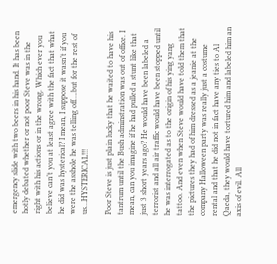emergency slide with two beers in his hand. It has been hotly debated whether or not poor Steve was in the right with his actions or in the wrong. Which ever you believe can’t you at least agree with the fact that what he did was hysterical? I mean, I suppose it wasn’t if you were the asshole he was telling off….but for the rest of us…HYSTERICAL!!!

Poor Steve is just plain lucky that he waited to have his tantrum until the Bush adminstration was out of office. I mean, can you imagine if he had pulled a stunt like that just 3 short years ago? He would have been labeled a terrorist and all air traffic would have been stopped until he was interrogated as to the origin of his ying yang tattoo. And even when Steve would have told them that the pictures they had of him dressed as a jeanie at the company Halloween party was really just a costume rental and that he did not in fact have any ties to Al Qaeda, they would have tortured him and labeled him an axis of evil. All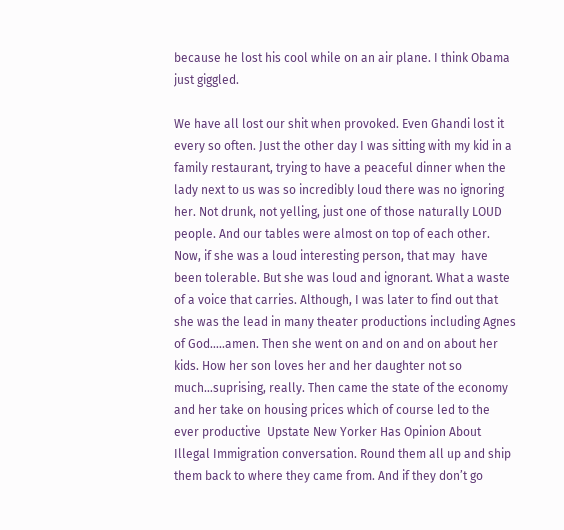because he lost his cool while on an air plane. I think Obama just giggled.

We have all lost our shit when provoked. Even Ghandi lost it every so often. Just the other day I was sitting with my kid in a family restaurant, trying to have a peaceful dinner when the lady next to us was so incredibly loud there was no ignoring her. Not drunk, not yelling, just one of those naturally LOUD people. And our tables were almost on top of each other. Now, if she was a loud interesting person, that may  have been tolerable. But she was loud and ignorant. What a waste of a voice that carries. Although, I was later to find out that she was the lead in many theater productions including Agnes of God…..amen. Then she went on and on and on about her kids. How her son loves her and her daughter not so much…suprising, really. Then came the state of the economy and her take on housing prices which of course led to the ever productive  Upstate New Yorker Has Opinion About Illegal Immigration conversation. Round them all up and ship them back to where they came from. And if they don’t go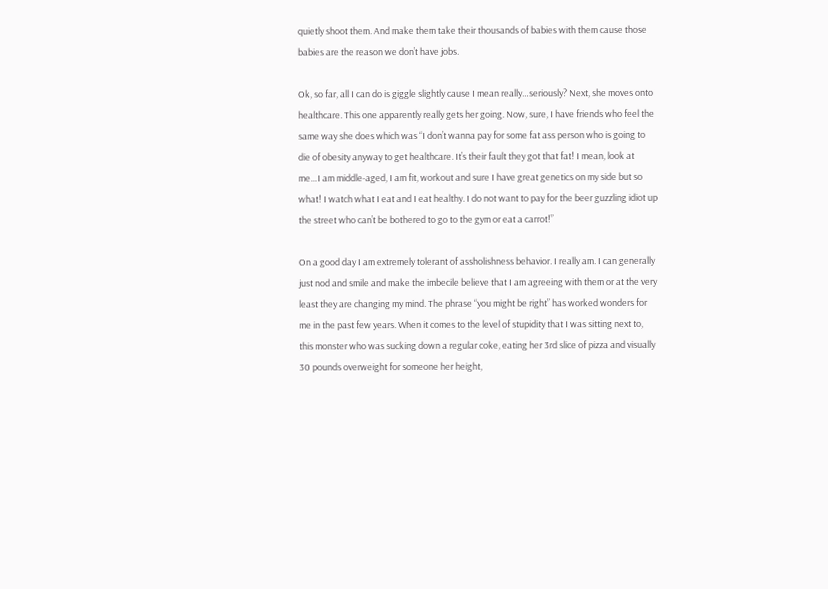quietly shoot them. And make them take their thousands of babies with them cause those babies are the reason we don’t have jobs.

Ok, so far, all I can do is giggle slightly cause I mean really…seriously? Next, she moves onto healthcare. This one apparently really gets her going. Now, sure, I have friends who feel the same way she does which was “I don’t wanna pay for some fat ass person who is going to die of obesity anyway to get healthcare. It’s their fault they got that fat! I mean, look at me…I am middle-aged, I am fit, workout and sure I have great genetics on my side but so what! I watch what I eat and I eat healthy. I do not want to pay for the beer guzzling idiot up the street who can’t be bothered to go to the gym or eat a carrot!”

On a good day I am extremely tolerant of assholishness behavior. I really am. I can generally just nod and smile and make the imbecile believe that I am agreeing with them or at the very least they are changing my mind. The phrase “you might be right” has worked wonders for me in the past few years. When it comes to the level of stupidity that I was sitting next to, this monster who was sucking down a regular coke, eating her 3rd slice of pizza and visually 30 pounds overweight for someone her height,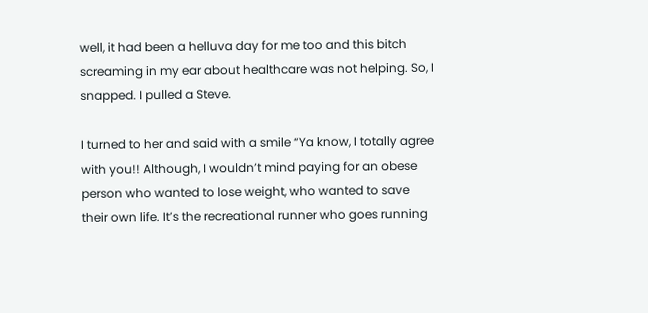well, it had been a helluva day for me too and this bitch screaming in my ear about healthcare was not helping. So, I snapped. I pulled a Steve.

I turned to her and said with a smile “Ya know, I totally agree with you!! Although, I wouldn’t mind paying for an obese person who wanted to lose weight, who wanted to save their own life. It’s the recreational runner who goes running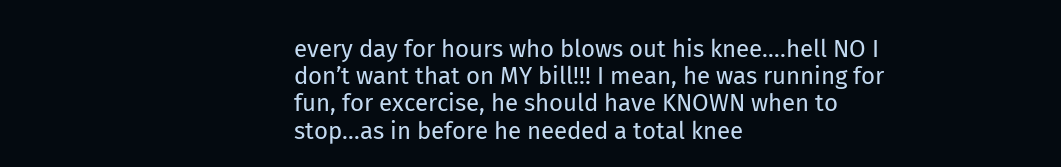every day for hours who blows out his knee….hell NO I don’t want that on MY bill!!! I mean, he was running for fun, for excercise, he should have KNOWN when to stop…as in before he needed a total knee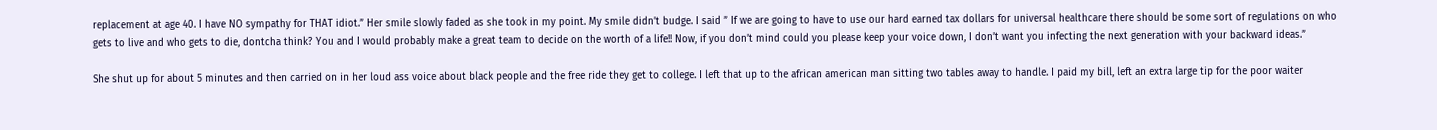replacement at age 40. I have NO sympathy for THAT idiot.” Her smile slowly faded as she took in my point. My smile didn’t budge. I said ” If we are going to have to use our hard earned tax dollars for universal healthcare there should be some sort of regulations on who gets to live and who gets to die, dontcha think? You and I would probably make a great team to decide on the worth of a life!! Now, if you don’t mind could you please keep your voice down, I don’t want you infecting the next generation with your backward ideas.”

She shut up for about 5 minutes and then carried on in her loud ass voice about black people and the free ride they get to college. I left that up to the african american man sitting two tables away to handle. I paid my bill, left an extra large tip for the poor waiter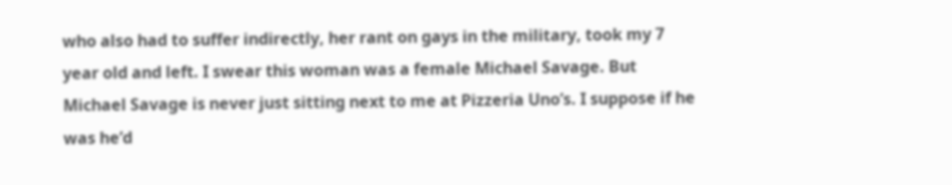who also had to suffer indirectly, her rant on gays in the military, took my 7 year old and left. I swear this woman was a female Michael Savage. But Michael Savage is never just sitting next to me at Pizzeria Uno’s. I suppose if he was he’d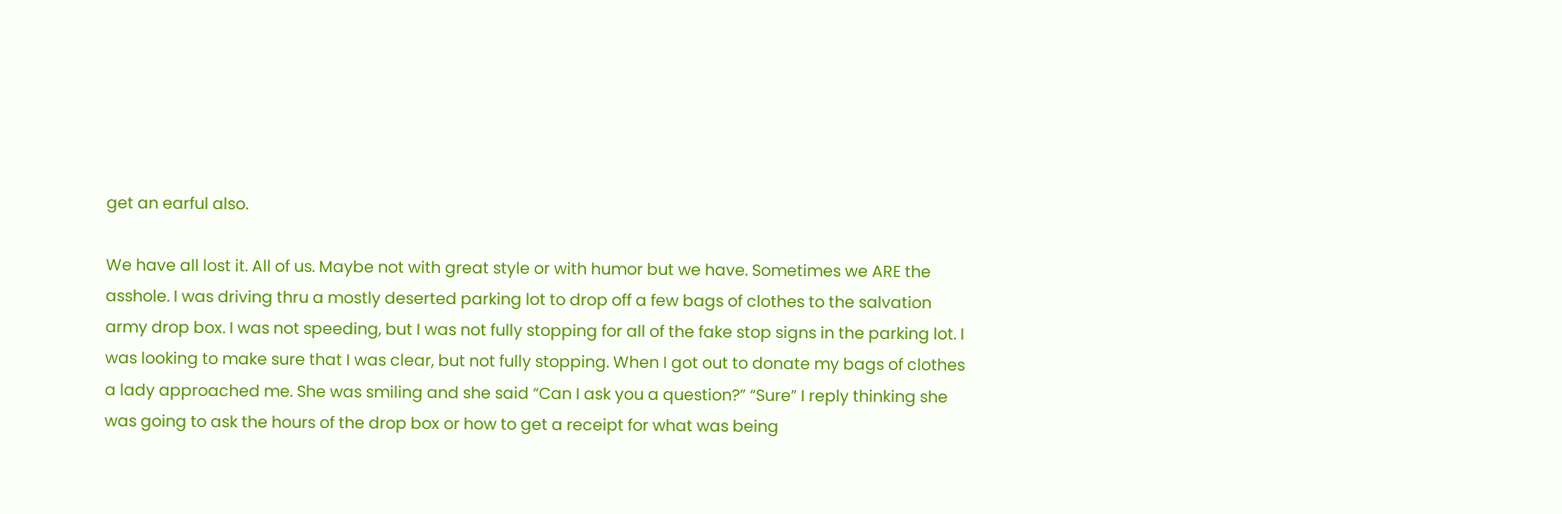get an earful also.

We have all lost it. All of us. Maybe not with great style or with humor but we have. Sometimes we ARE the asshole. I was driving thru a mostly deserted parking lot to drop off a few bags of clothes to the salvation army drop box. I was not speeding, but I was not fully stopping for all of the fake stop signs in the parking lot. I was looking to make sure that I was clear, but not fully stopping. When I got out to donate my bags of clothes a lady approached me. She was smiling and she said “Can I ask you a question?” “Sure” I reply thinking she was going to ask the hours of the drop box or how to get a receipt for what was being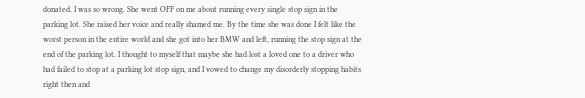donated. I was so wrong. She went OFF on me about running every single stop sign in the parking lot. She raised her voice and really shamed me. By the time she was done I felt like the worst person in the entire world and she got into her BMW and left, running the stop sign at the end of the parking lot. I thought to myself that maybe she had lost a loved one to a driver who had failed to stop at a parking lot stop sign, and I vowed to change my disorderly stopping habits right then and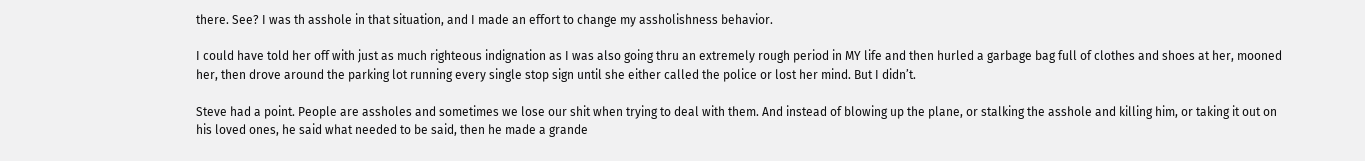there. See? I was th asshole in that situation, and I made an effort to change my assholishness behavior.

I could have told her off with just as much righteous indignation as I was also going thru an extremely rough period in MY life and then hurled a garbage bag full of clothes and shoes at her, mooned her, then drove around the parking lot running every single stop sign until she either called the police or lost her mind. But I didn’t.

Steve had a point. People are assholes and sometimes we lose our shit when trying to deal with them. And instead of blowing up the plane, or stalking the asshole and killing him, or taking it out on his loved ones, he said what needed to be said, then he made a grande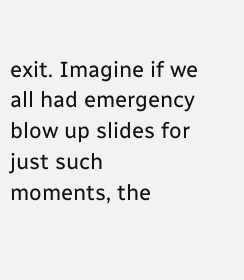exit. Imagine if we all had emergency blow up slides for just such moments, the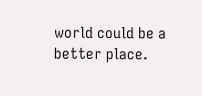world could be a better place.